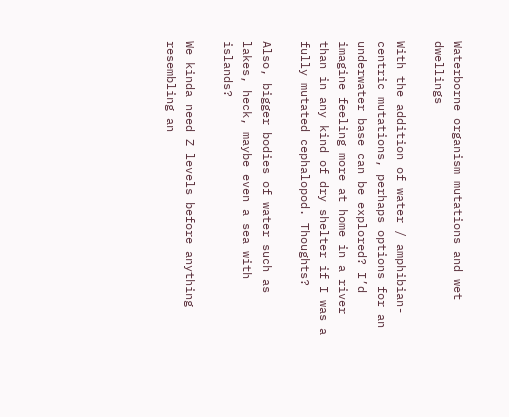Waterborne organism mutations and wet dwellings

With the addition of water / amphibian-centric mutations, perhaps options for an underwater base can be explored? I’d imagine feeling more at home in a river than in any kind of dry shelter if I was a fully mutated cephalopod. Thoughts?

Also, bigger bodies of water such as lakes, heck, maybe even a sea with islands?

We kinda need Z levels before anything resembling an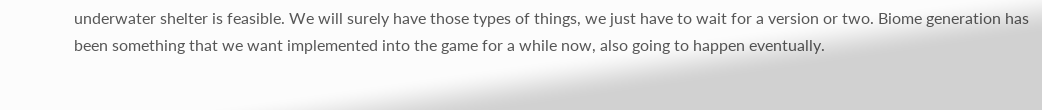underwater shelter is feasible. We will surely have those types of things, we just have to wait for a version or two. Biome generation has been something that we want implemented into the game for a while now, also going to happen eventually.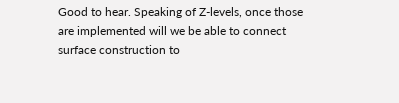Good to hear. Speaking of Z-levels, once those are implemented will we be able to connect surface construction to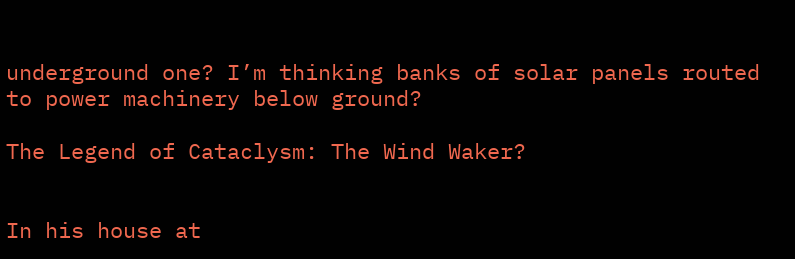underground one? I’m thinking banks of solar panels routed to power machinery below ground?

The Legend of Cataclysm: The Wind Waker?


In his house at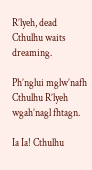R’lyeh, dead Cthulhu waits dreaming.

Ph’nglui mglw’nafh Cthulhu R’lyeh wgah’nagl fhtagn.

Ia Ia! Cthulhu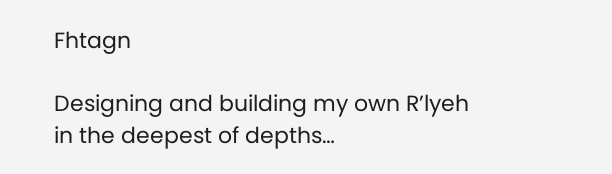Fhtagn

Designing and building my own R’lyeh in the deepest of depths…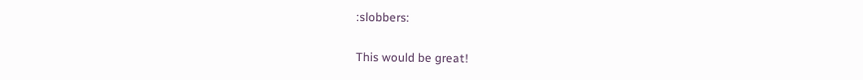:slobbers:

This would be great!